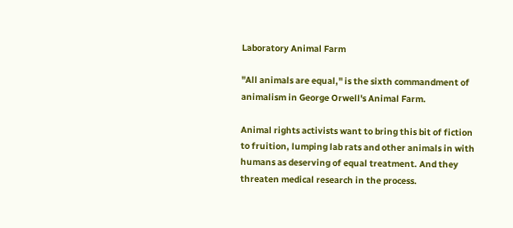Laboratory Animal Farm

"All animals are equal," is the sixth commandment of animalism in George Orwell's Animal Farm.

Animal rights activists want to bring this bit of fiction to fruition, lumping lab rats and other animals in with humans as deserving of equal treatment. And they threaten medical research in the process.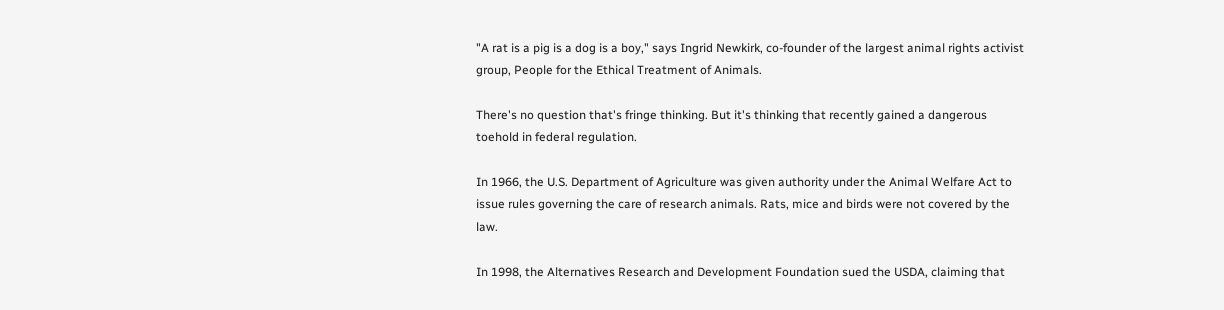"A rat is a pig is a dog is a boy," says Ingrid Newkirk, co-founder of the largest animal rights activist group, People for the Ethical Treatment of Animals.

There's no question that's fringe thinking. But it's thinking that recently gained a dangerous toehold in federal regulation.

In 1966, the U.S. Department of Agriculture was given authority under the Animal Welfare Act to issue rules governing the care of research animals. Rats, mice and birds were not covered by the law.

In 1998, the Alternatives Research and Development Foundation sued the USDA, claiming that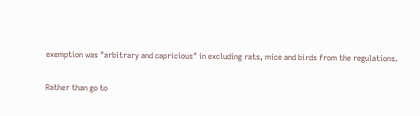exemption was "arbitrary and capricious" in excluding rats, mice and birds from the regulations.

Rather than go to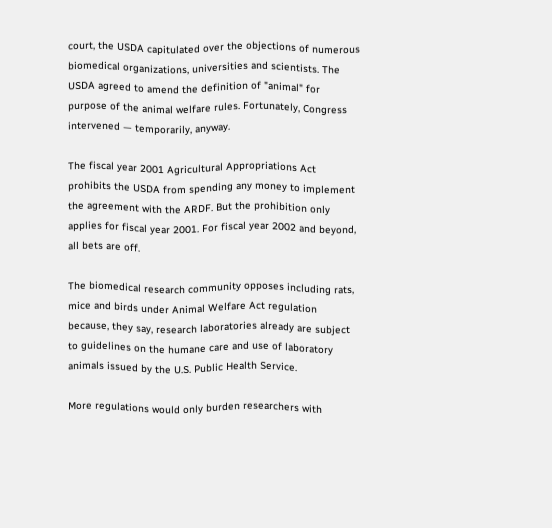court, the USDA capitulated over the objections of numerous biomedical organizations, universities and scientists. The USDA agreed to amend the definition of "animal" for purpose of the animal welfare rules. Fortunately, Congress intervened — temporarily, anyway.

The fiscal year 2001 Agricultural Appropriations Act prohibits the USDA from spending any money to implement the agreement with the ARDF. But the prohibition only applies for fiscal year 2001. For fiscal year 2002 and beyond, all bets are off.

The biomedical research community opposes including rats, mice and birds under Animal Welfare Act regulation because, they say, research laboratories already are subject to guidelines on the humane care and use of laboratory animals issued by the U.S. Public Health Service.

More regulations would only burden researchers with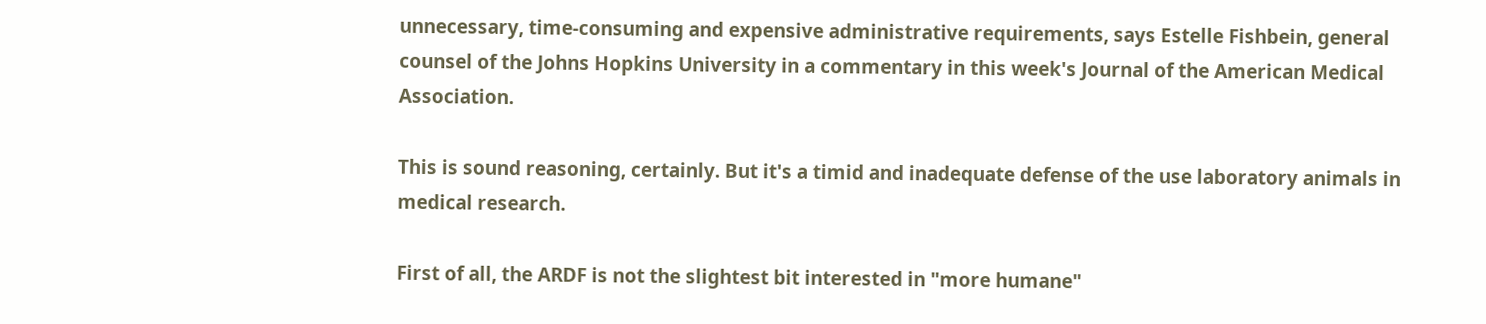unnecessary, time-consuming and expensive administrative requirements, says Estelle Fishbein, general counsel of the Johns Hopkins University in a commentary in this week's Journal of the American Medical Association.

This is sound reasoning, certainly. But it's a timid and inadequate defense of the use laboratory animals in medical research.

First of all, the ARDF is not the slightest bit interested in "more humane"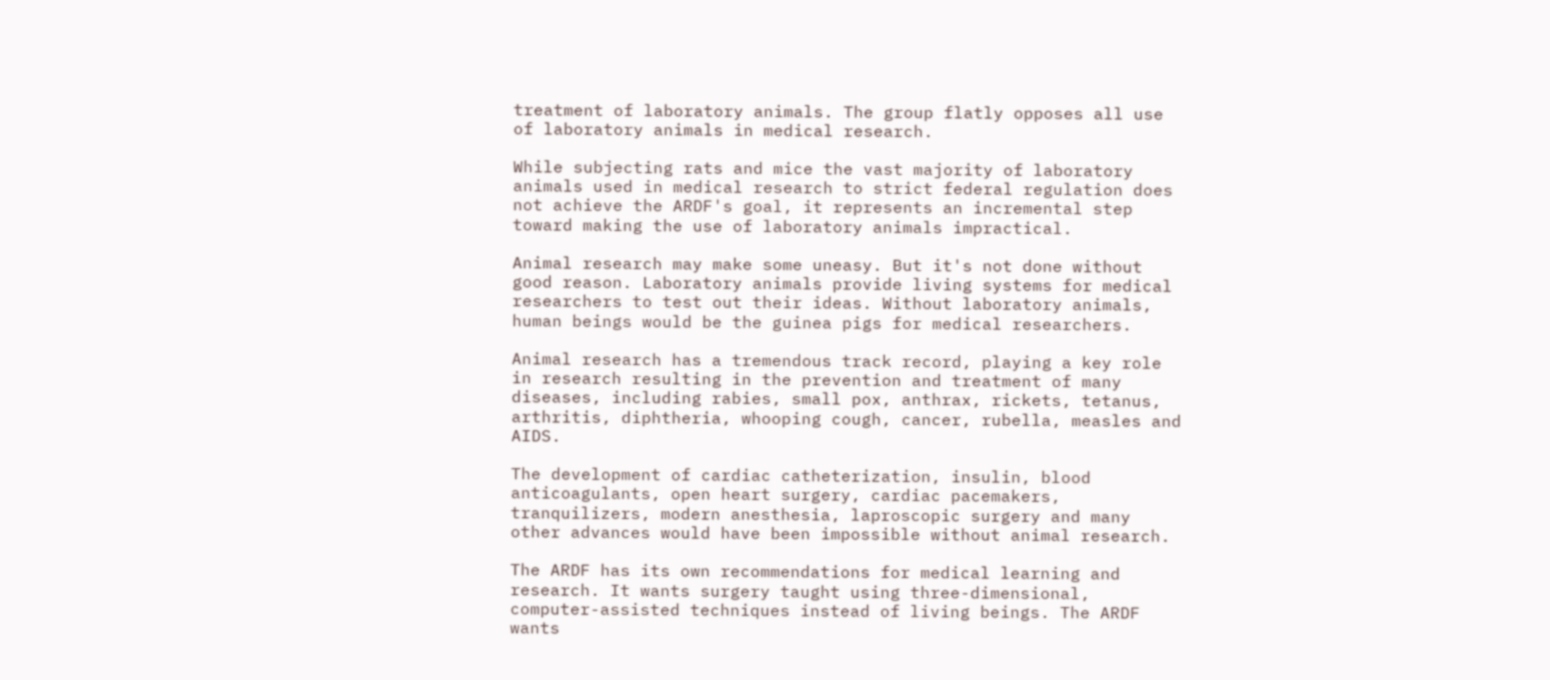treatment of laboratory animals. The group flatly opposes all use of laboratory animals in medical research.

While subjecting rats and mice the vast majority of laboratory animals used in medical research to strict federal regulation does not achieve the ARDF's goal, it represents an incremental step toward making the use of laboratory animals impractical.

Animal research may make some uneasy. But it's not done without good reason. Laboratory animals provide living systems for medical researchers to test out their ideas. Without laboratory animals, human beings would be the guinea pigs for medical researchers.

Animal research has a tremendous track record, playing a key role in research resulting in the prevention and treatment of many diseases, including rabies, small pox, anthrax, rickets, tetanus, arthritis, diphtheria, whooping cough, cancer, rubella, measles and AIDS.

The development of cardiac catheterization, insulin, blood anticoagulants, open heart surgery, cardiac pacemakers, tranquilizers, modern anesthesia, laproscopic surgery and many other advances would have been impossible without animal research.

The ARDF has its own recommendations for medical learning and research. It wants surgery taught using three-dimensional, computer-assisted techniques instead of living beings. The ARDF wants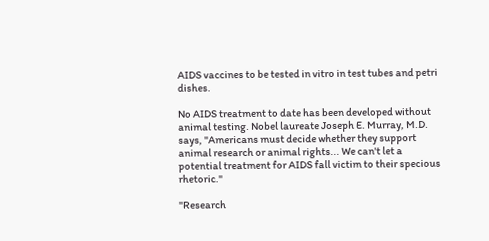AIDS vaccines to be tested in vitro in test tubes and petri dishes.

No AIDS treatment to date has been developed without animal testing. Nobel laureate Joseph E. Murray, M.D. says, "Americans must decide whether they support animal research or animal rights... We can't let a potential treatment for AIDS fall victim to their specious rhetoric."

"Research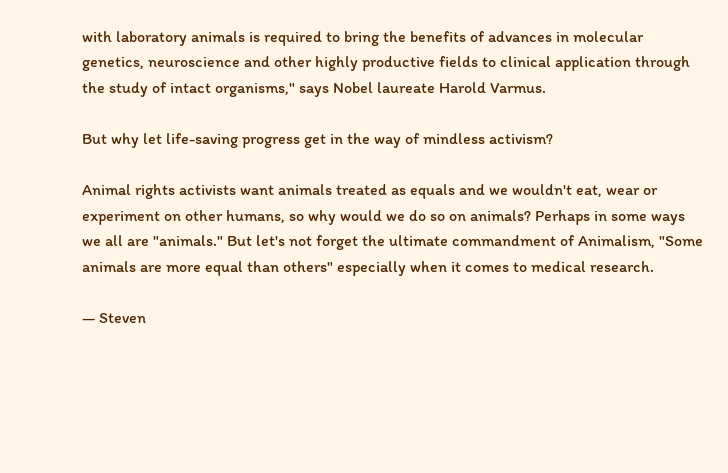with laboratory animals is required to bring the benefits of advances in molecular genetics, neuroscience and other highly productive fields to clinical application through the study of intact organisms," says Nobel laureate Harold Varmus.

But why let life-saving progress get in the way of mindless activism?

Animal rights activists want animals treated as equals and we wouldn't eat, wear or experiment on other humans, so why would we do so on animals? Perhaps in some ways we all are "animals." But let's not forget the ultimate commandment of Animalism, "Some animals are more equal than others" especially when it comes to medical research.

— Steven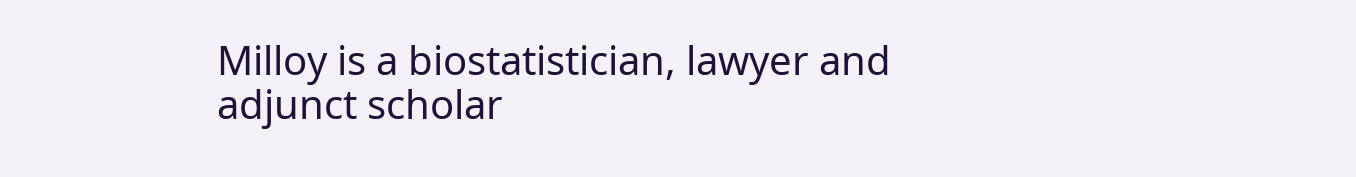Milloy is a biostatistician, lawyer and adjunct scholar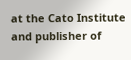at the Cato Institute and publisher of